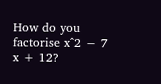How do you factorise x^2 − 7 x + 12?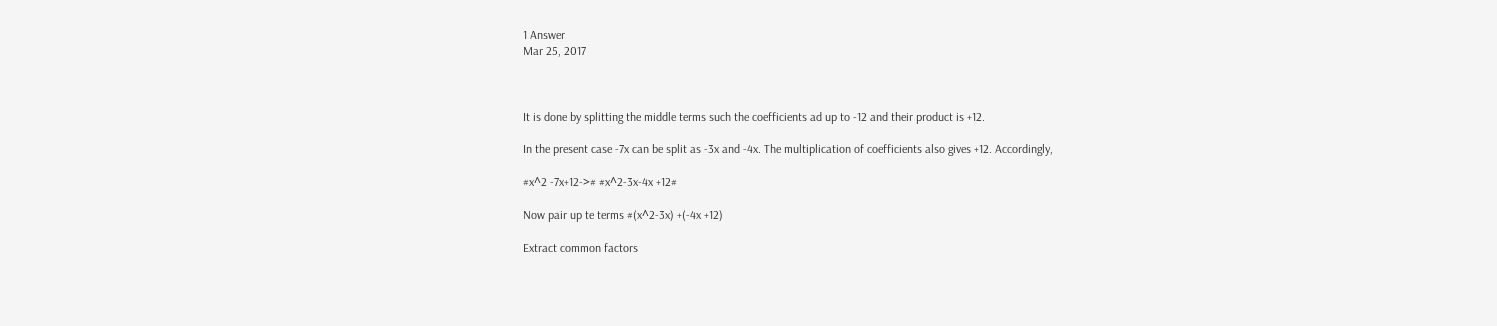1 Answer
Mar 25, 2017



It is done by splitting the middle terms such the coefficients ad up to -12 and their product is +12.

In the present case -7x can be split as -3x and -4x. The multiplication of coefficients also gives +12. Accordingly,

#x^2 -7x+12-># #x^2-3x-4x +12#

Now pair up te terms #(x^2-3x) +(-4x +12)

Extract common factors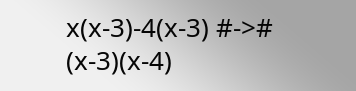x(x-3)-4(x-3) #-># (x-3)(x-4)